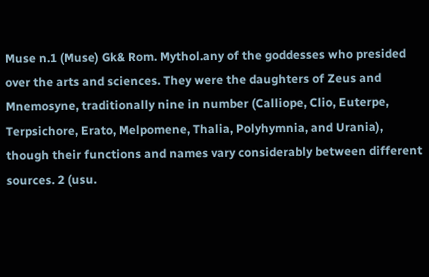Muse n.1 (Muse) Gk& Rom. Mythol.any of the goddesses who presided over the arts and sciences. They were the daughters of Zeus and Mnemosyne, traditionally nine in number (Calliope, Clio, Euterpe, Terpsichore, Erato, Melpomene, Thalia, Polyhymnia, and Urania), though their functions and names vary considerably between different sources. 2 (usu.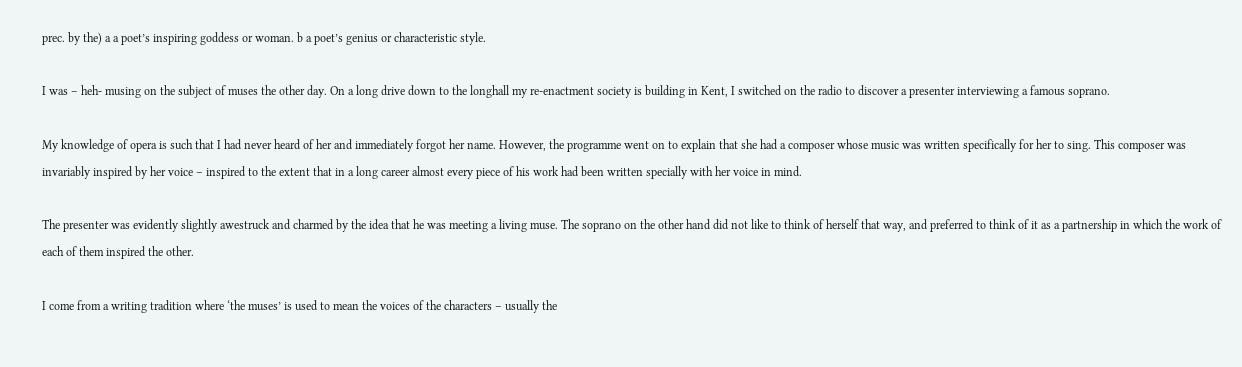prec. by the) a a poet’s inspiring goddess or woman. b a poet’s genius or characteristic style.

I was – heh- musing on the subject of muses the other day. On a long drive down to the longhall my re-enactment society is building in Kent, I switched on the radio to discover a presenter interviewing a famous soprano.

My knowledge of opera is such that I had never heard of her and immediately forgot her name. However, the programme went on to explain that she had a composer whose music was written specifically for her to sing. This composer was invariably inspired by her voice – inspired to the extent that in a long career almost every piece of his work had been written specially with her voice in mind.

The presenter was evidently slightly awestruck and charmed by the idea that he was meeting a living muse. The soprano on the other hand did not like to think of herself that way, and preferred to think of it as a partnership in which the work of each of them inspired the other.

I come from a writing tradition where ‘the muses’ is used to mean the voices of the characters – usually the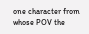one character from whose POV the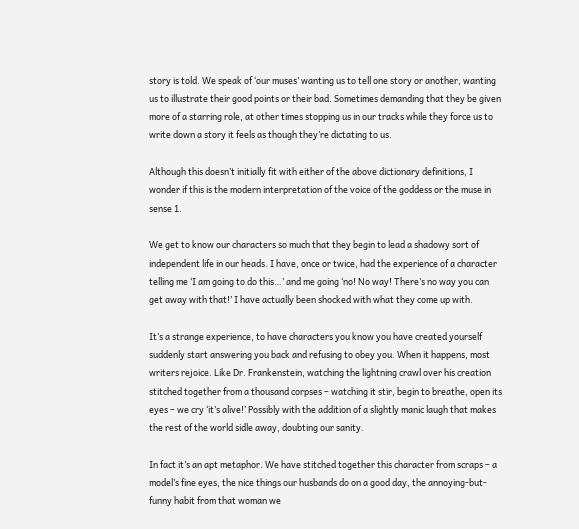story is told. We speak of ‘our muses’ wanting us to tell one story or another, wanting us to illustrate their good points or their bad. Sometimes demanding that they be given more of a starring role, at other times stopping us in our tracks while they force us to write down a story it feels as though they’re dictating to us.

Although this doesn’t initially fit with either of the above dictionary definitions, I wonder if this is the modern interpretation of the voice of the goddess or the muse in sense 1.

We get to know our characters so much that they begin to lead a shadowy sort of independent life in our heads. I have, once or twice, had the experience of a character telling me ‘I am going to do this…’ and me going ‘no! No way! There’s no way you can get away with that!’ I have actually been shocked with what they come up with.

It’s a strange experience, to have characters you know you have created yourself suddenly start answering you back and refusing to obey you. When it happens, most writers rejoice. Like Dr. Frankenstein, watching the lightning crawl over his creation stitched together from a thousand corpses – watching it stir, begin to breathe, open its eyes – we cry ‘it’s alive!’ Possibly with the addition of a slightly manic laugh that makes the rest of the world sidle away, doubting our sanity.

In fact it’s an apt metaphor. We have stitched together this character from scraps – a model’s fine eyes, the nice things our husbands do on a good day, the annoying-but-funny habit from that woman we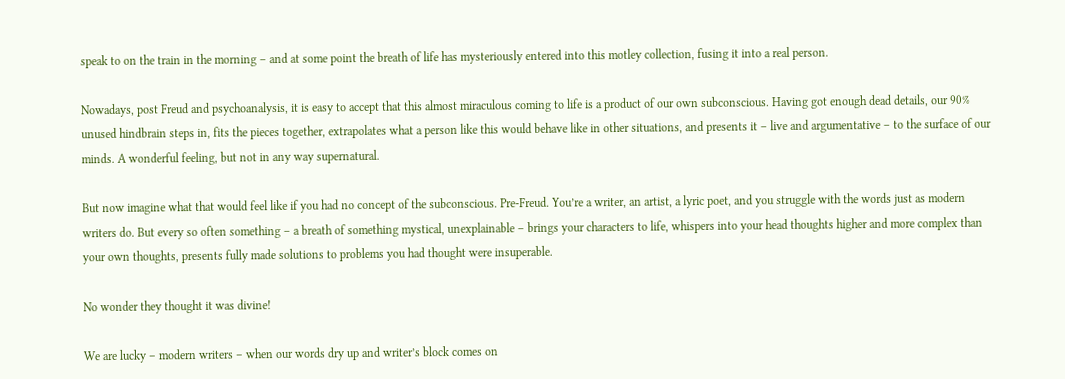speak to on the train in the morning – and at some point the breath of life has mysteriously entered into this motley collection, fusing it into a real person.

Nowadays, post Freud and psychoanalysis, it is easy to accept that this almost miraculous coming to life is a product of our own subconscious. Having got enough dead details, our 90% unused hindbrain steps in, fits the pieces together, extrapolates what a person like this would behave like in other situations, and presents it – live and argumentative – to the surface of our minds. A wonderful feeling, but not in any way supernatural.

But now imagine what that would feel like if you had no concept of the subconscious. Pre-Freud. You’re a writer, an artist, a lyric poet, and you struggle with the words just as modern writers do. But every so often something – a breath of something mystical, unexplainable – brings your characters to life, whispers into your head thoughts higher and more complex than your own thoughts, presents fully made solutions to problems you had thought were insuperable.

No wonder they thought it was divine!

We are lucky – modern writers – when our words dry up and writer’s block comes on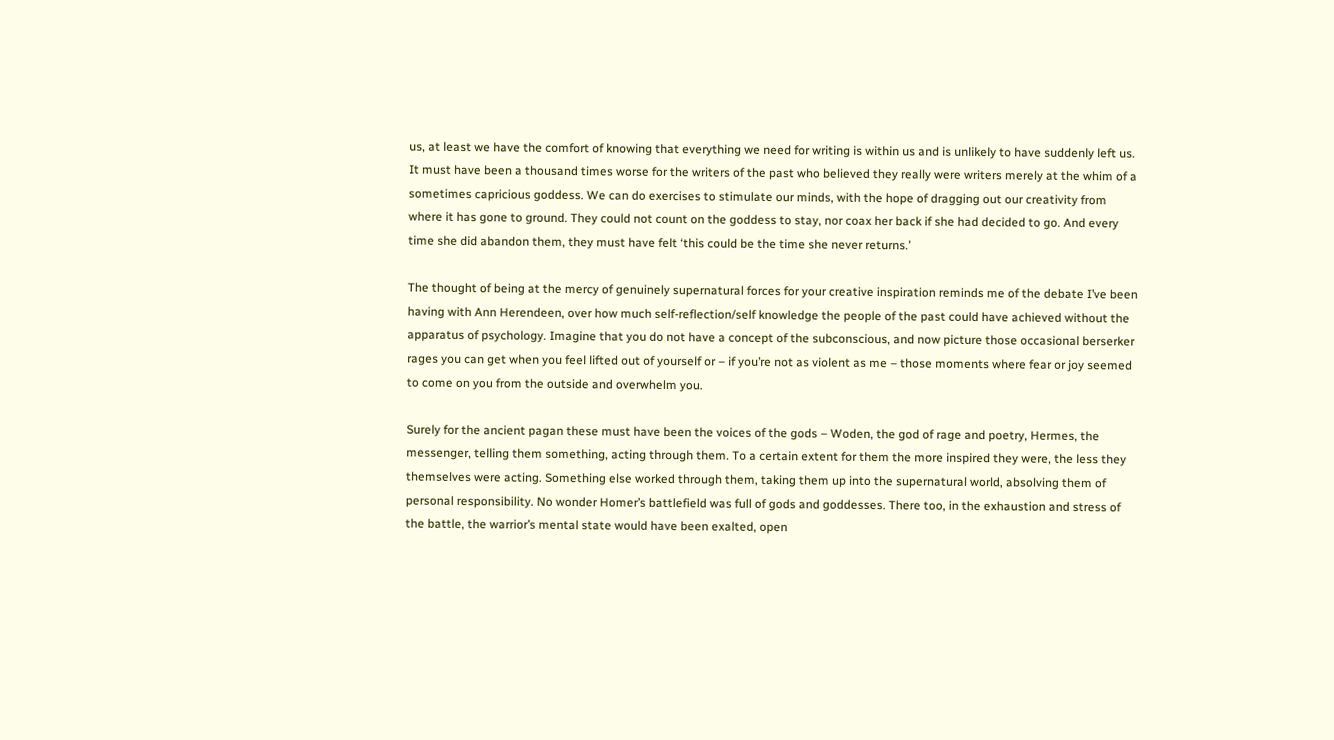us, at least we have the comfort of knowing that everything we need for writing is within us and is unlikely to have suddenly left us. It must have been a thousand times worse for the writers of the past who believed they really were writers merely at the whim of a sometimes capricious goddess. We can do exercises to stimulate our minds, with the hope of dragging out our creativity from where it has gone to ground. They could not count on the goddess to stay, nor coax her back if she had decided to go. And every time she did abandon them, they must have felt ‘this could be the time she never returns.’

The thought of being at the mercy of genuinely supernatural forces for your creative inspiration reminds me of the debate I’ve been having with Ann Herendeen, over how much self-reflection/self knowledge the people of the past could have achieved without the apparatus of psychology. Imagine that you do not have a concept of the subconscious, and now picture those occasional berserker rages you can get when you feel lifted out of yourself or – if you’re not as violent as me – those moments where fear or joy seemed to come on you from the outside and overwhelm you.

Surely for the ancient pagan these must have been the voices of the gods – Woden, the god of rage and poetry, Hermes, the messenger, telling them something, acting through them. To a certain extent for them the more inspired they were, the less they themselves were acting. Something else worked through them, taking them up into the supernatural world, absolving them of personal responsibility. No wonder Homer’s battlefield was full of gods and goddesses. There too, in the exhaustion and stress of the battle, the warrior’s mental state would have been exalted, open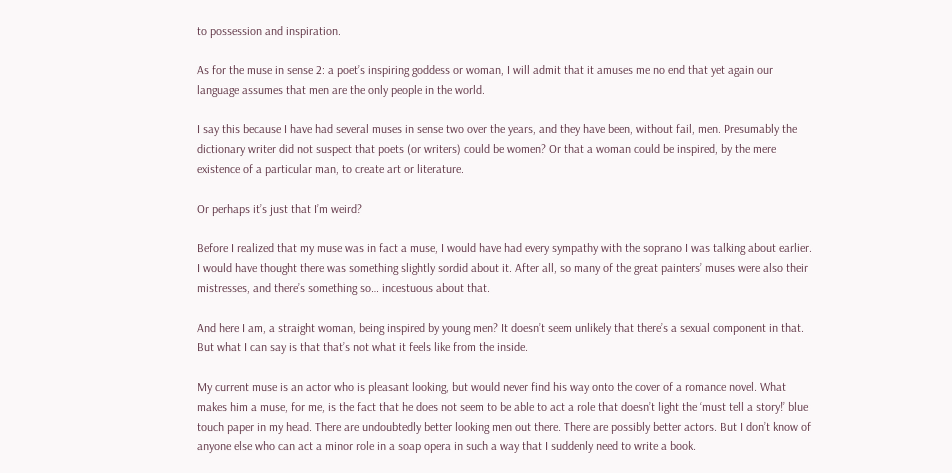to possession and inspiration.

As for the muse in sense 2: a poet’s inspiring goddess or woman, I will admit that it amuses me no end that yet again our language assumes that men are the only people in the world.

I say this because I have had several muses in sense two over the years, and they have been, without fail, men. Presumably the dictionary writer did not suspect that poets (or writers) could be women? Or that a woman could be inspired, by the mere existence of a particular man, to create art or literature.

Or perhaps it’s just that I’m weird?

Before I realized that my muse was in fact a muse, I would have had every sympathy with the soprano I was talking about earlier. I would have thought there was something slightly sordid about it. After all, so many of the great painters’ muses were also their mistresses, and there’s something so… incestuous about that.

And here I am, a straight woman, being inspired by young men? It doesn’t seem unlikely that there’s a sexual component in that. But what I can say is that that’s not what it feels like from the inside.

My current muse is an actor who is pleasant looking, but would never find his way onto the cover of a romance novel. What makes him a muse, for me, is the fact that he does not seem to be able to act a role that doesn’t light the ‘must tell a story!’ blue touch paper in my head. There are undoubtedly better looking men out there. There are possibly better actors. But I don’t know of anyone else who can act a minor role in a soap opera in such a way that I suddenly need to write a book.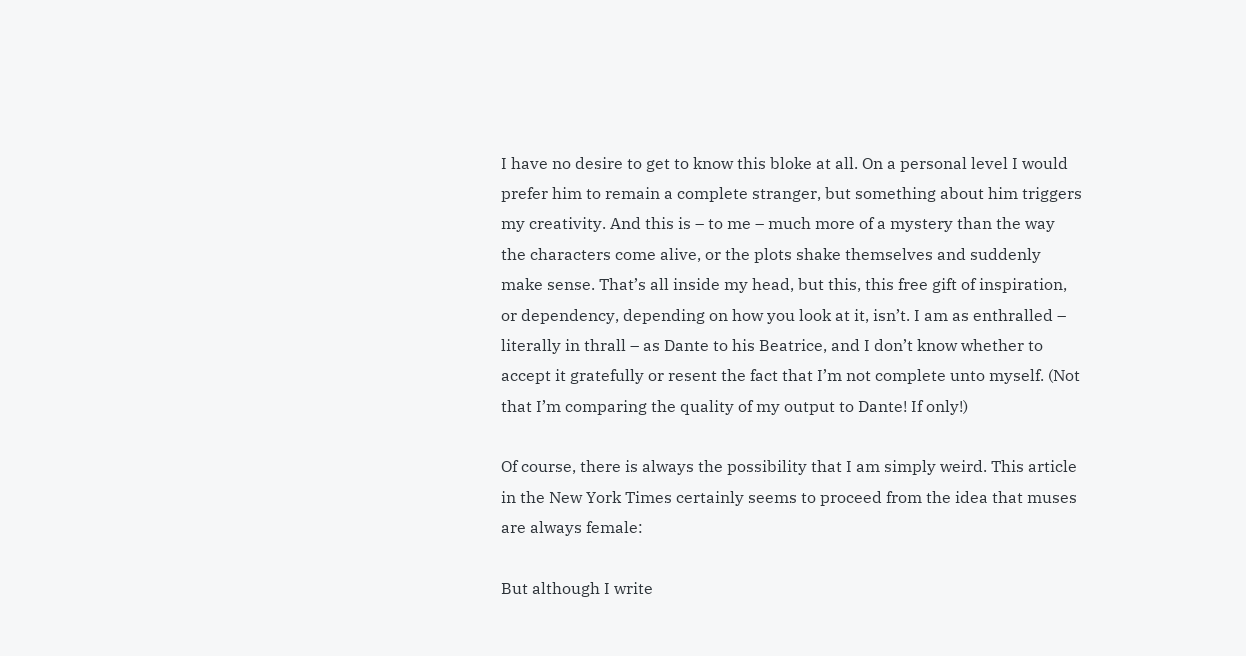I have no desire to get to know this bloke at all. On a personal level I would prefer him to remain a complete stranger, but something about him triggers my creativity. And this is – to me – much more of a mystery than the way the characters come alive, or the plots shake themselves and suddenly make sense. That’s all inside my head, but this, this free gift of inspiration, or dependency, depending on how you look at it, isn’t. I am as enthralled – literally in thrall – as Dante to his Beatrice, and I don’t know whether to accept it gratefully or resent the fact that I’m not complete unto myself. (Not that I’m comparing the quality of my output to Dante! If only!)

Of course, there is always the possibility that I am simply weird. This article in the New York Times certainly seems to proceed from the idea that muses are always female:

But although I write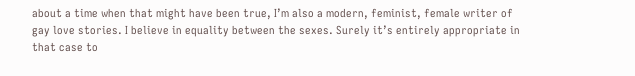about a time when that might have been true, I’m also a modern, feminist, female writer of gay love stories. I believe in equality between the sexes. Surely it’s entirely appropriate in that case to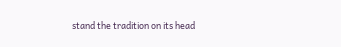stand the tradition on its head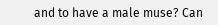and to have a male muse? Can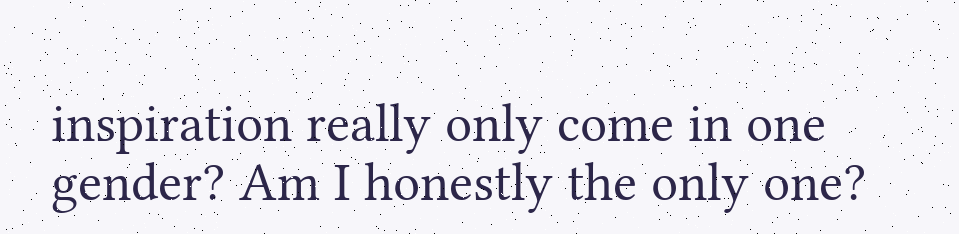inspiration really only come in one gender? Am I honestly the only one?